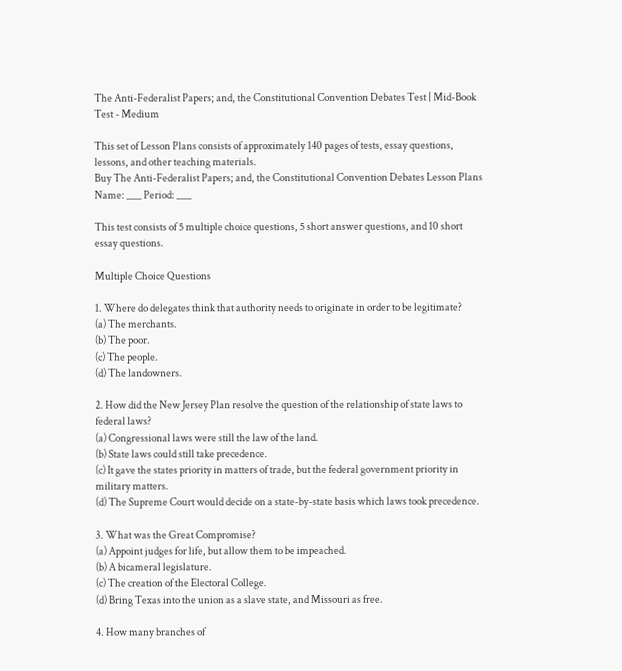The Anti-Federalist Papers; and, the Constitutional Convention Debates Test | Mid-Book Test - Medium

This set of Lesson Plans consists of approximately 140 pages of tests, essay questions, lessons, and other teaching materials.
Buy The Anti-Federalist Papers; and, the Constitutional Convention Debates Lesson Plans
Name: ___ Period: ___

This test consists of 5 multiple choice questions, 5 short answer questions, and 10 short essay questions.

Multiple Choice Questions

1. Where do delegates think that authority needs to originate in order to be legitimate?
(a) The merchants.
(b) The poor.
(c) The people.
(d) The landowners.

2. How did the New Jersey Plan resolve the question of the relationship of state laws to federal laws?
(a) Congressional laws were still the law of the land.
(b) State laws could still take precedence.
(c) It gave the states priority in matters of trade, but the federal government priority in military matters.
(d) The Supreme Court would decide on a state-by-state basis which laws took precedence.

3. What was the Great Compromise?
(a) Appoint judges for life, but allow them to be impeached.
(b) A bicameral legislature.
(c) The creation of the Electoral College.
(d) Bring Texas into the union as a slave state, and Missouri as free.

4. How many branches of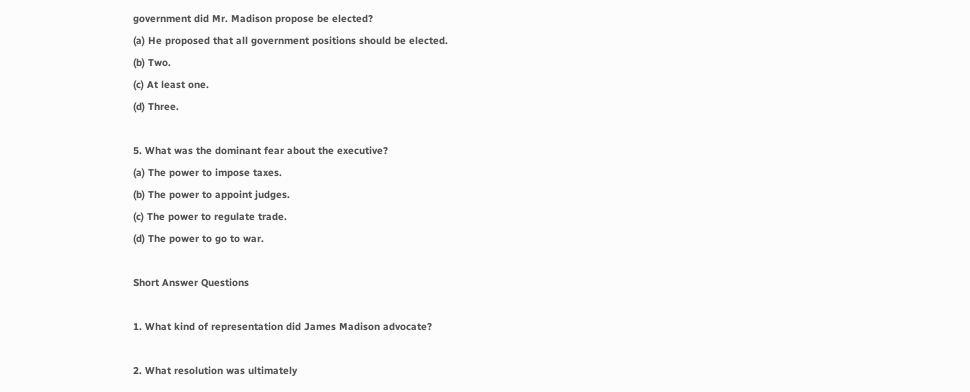government did Mr. Madison propose be elected?
(a) He proposed that all government positions should be elected.
(b) Two.
(c) At least one.
(d) Three.

5. What was the dominant fear about the executive?
(a) The power to impose taxes.
(b) The power to appoint judges.
(c) The power to regulate trade.
(d) The power to go to war.

Short Answer Questions

1. What kind of representation did James Madison advocate?

2. What resolution was ultimately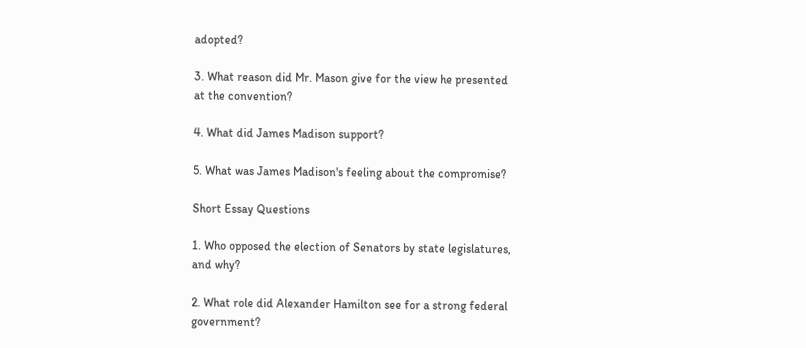adopted?

3. What reason did Mr. Mason give for the view he presented at the convention?

4. What did James Madison support?

5. What was James Madison's feeling about the compromise?

Short Essay Questions

1. Who opposed the election of Senators by state legislatures, and why?

2. What role did Alexander Hamilton see for a strong federal government?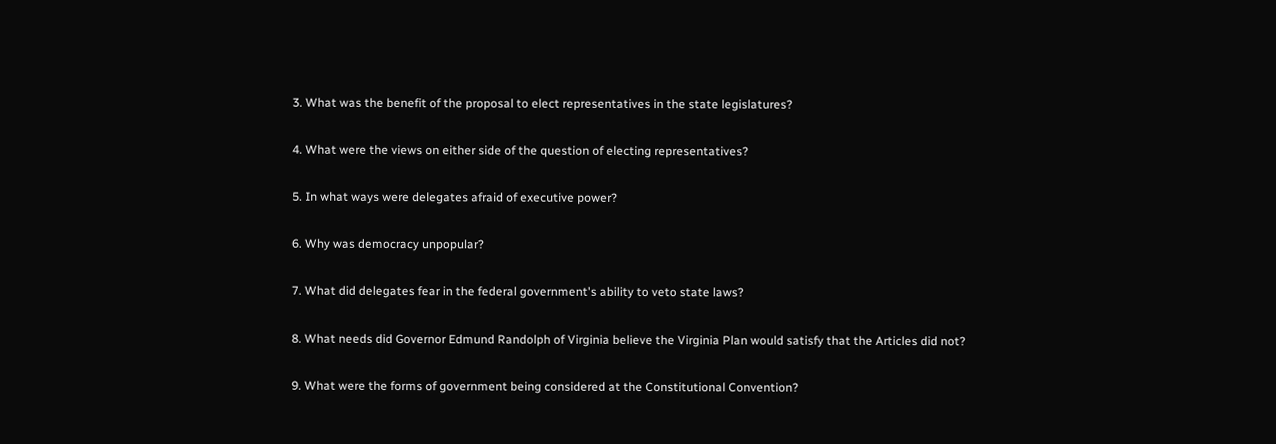3. What was the benefit of the proposal to elect representatives in the state legislatures?

4. What were the views on either side of the question of electing representatives?

5. In what ways were delegates afraid of executive power?

6. Why was democracy unpopular?

7. What did delegates fear in the federal government's ability to veto state laws?

8. What needs did Governor Edmund Randolph of Virginia believe the Virginia Plan would satisfy that the Articles did not?

9. What were the forms of government being considered at the Constitutional Convention?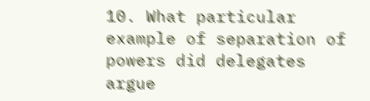10. What particular example of separation of powers did delegates argue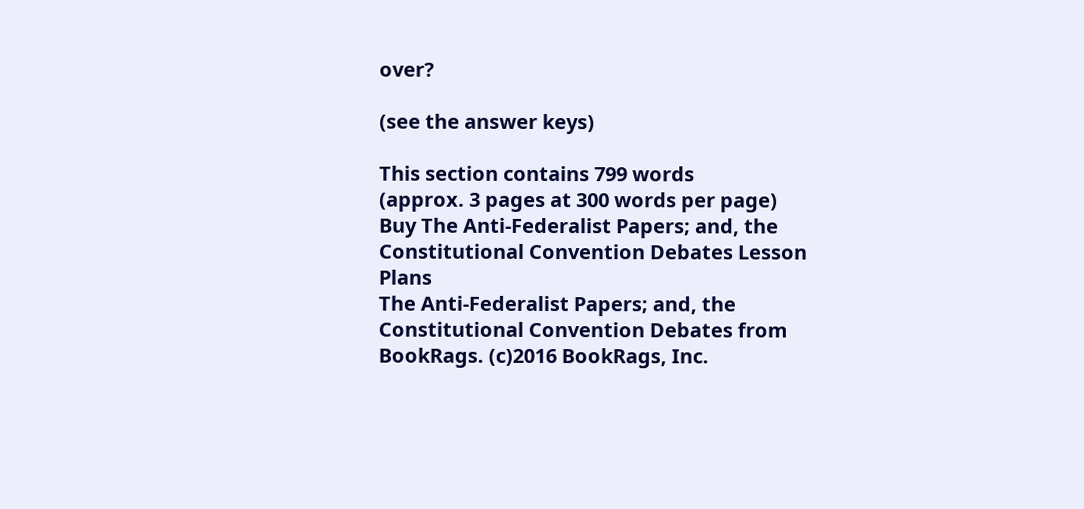over?

(see the answer keys)

This section contains 799 words
(approx. 3 pages at 300 words per page)
Buy The Anti-Federalist Papers; and, the Constitutional Convention Debates Lesson Plans
The Anti-Federalist Papers; and, the Constitutional Convention Debates from BookRags. (c)2016 BookRags, Inc.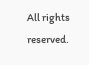All rights reserved.